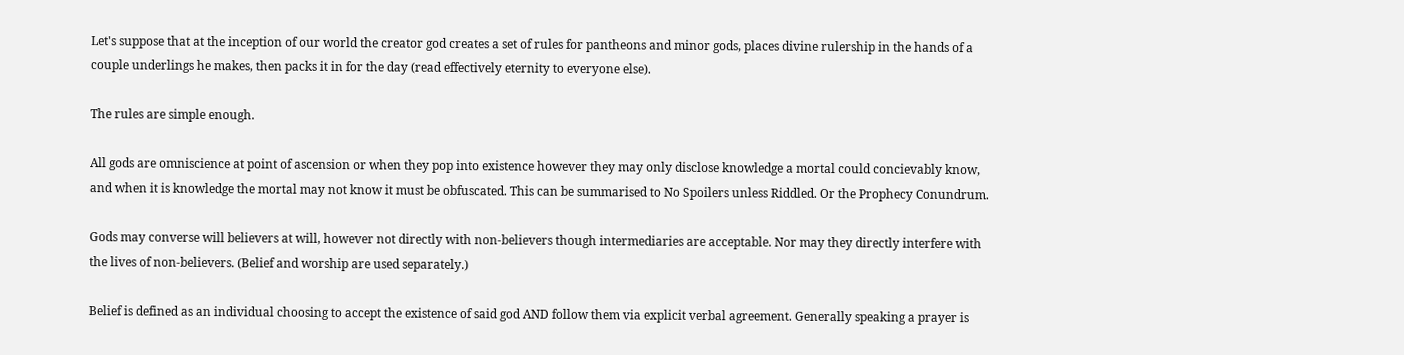Let's suppose that at the inception of our world the creator god creates a set of rules for pantheons and minor gods, places divine rulership in the hands of a couple underlings he makes, then packs it in for the day (read effectively eternity to everyone else).

The rules are simple enough.

All gods are omniscience at point of ascension or when they pop into existence however they may only disclose knowledge a mortal could concievably know, and when it is knowledge the mortal may not know it must be obfuscated. This can be summarised to No Spoilers unless Riddled. Or the Prophecy Conundrum.

Gods may converse will believers at will, however not directly with non-believers though intermediaries are acceptable. Nor may they directly interfere with the lives of non-believers. (Belief and worship are used separately.)

Belief is defined as an individual choosing to accept the existence of said god AND follow them via explicit verbal agreement. Generally speaking a prayer is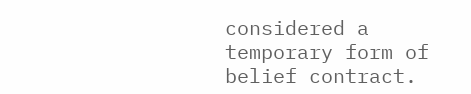considered a temporary form of belief contract.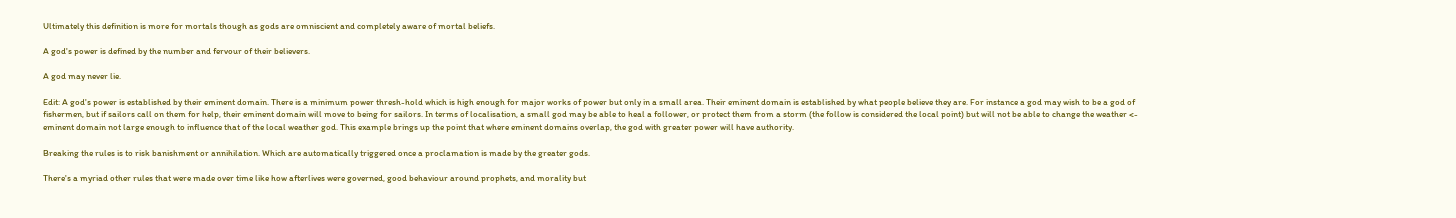Ultimately this definition is more for mortals though as gods are omniscient and completely aware of mortal beliefs.

A god's power is defined by the number and fervour of their believers.

A god may never lie.

Edit: A god's power is established by their eminent domain. There is a minimum power thresh-hold which is high enough for major works of power but only in a small area. Their eminent domain is established by what people believe they are. For instance a god may wish to be a god of fishermen, but if sailors call on them for help, their eminent domain will move to being for sailors. In terms of localisation, a small god may be able to heal a follower, or protect them from a storm (the follow is considered the local point) but will not be able to change the weather <- eminent domain not large enough to influence that of the local weather god. This example brings up the point that where eminent domains overlap, the god with greater power will have authority.

Breaking the rules is to risk banishment or annihilation. Which are automatically triggered once a proclamation is made by the greater gods.

There's a myriad other rules that were made over time like how afterlives were governed, good behaviour around prophets, and morality but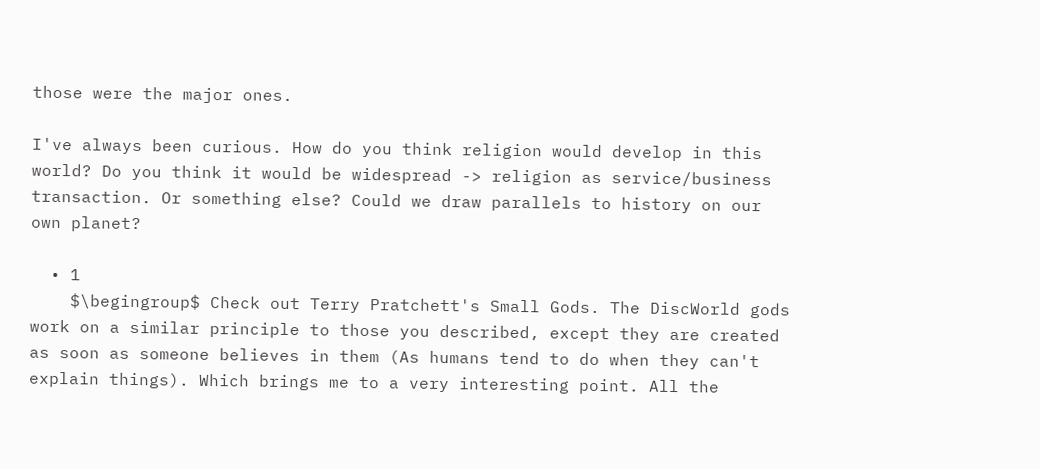those were the major ones.

I've always been curious. How do you think religion would develop in this world? Do you think it would be widespread -> religion as service/business transaction. Or something else? Could we draw parallels to history on our own planet?

  • 1
    $\begingroup$ Check out Terry Pratchett's Small Gods. The DiscWorld gods work on a similar principle to those you described, except they are created as soon as someone believes in them (As humans tend to do when they can't explain things). Which brings me to a very interesting point. All the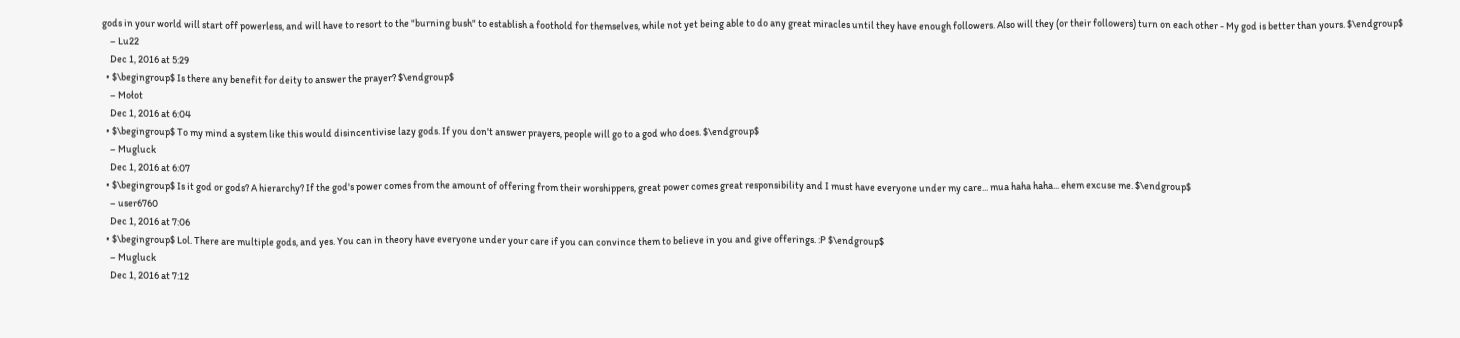gods in your world will start off powerless, and will have to resort to the "burning bush" to establish a foothold for themselves, while not yet being able to do any great miracles until they have enough followers. Also will they (or their followers) turn on each other - My god is better than yours. $\endgroup$
    – Lu22
    Dec 1, 2016 at 5:29
  • $\begingroup$ Is there any benefit for deity to answer the prayer? $\endgroup$
    – Mołot
    Dec 1, 2016 at 6:04
  • $\begingroup$ To my mind a system like this would disincentivise lazy gods. If you don't answer prayers, people will go to a god who does. $\endgroup$
    – Mugluck
    Dec 1, 2016 at 6:07
  • $\begingroup$ Is it god or gods? A hierarchy? If the god's power comes from the amount of offering from their worshippers, great power comes great responsibility and I must have everyone under my care... mua haha haha... ehem excuse me. $\endgroup$
    – user6760
    Dec 1, 2016 at 7:06
  • $\begingroup$ Lol. There are multiple gods, and yes. You can in theory have everyone under your care if you can convince them to believe in you and give offerings. :P $\endgroup$
    – Mugluck
    Dec 1, 2016 at 7:12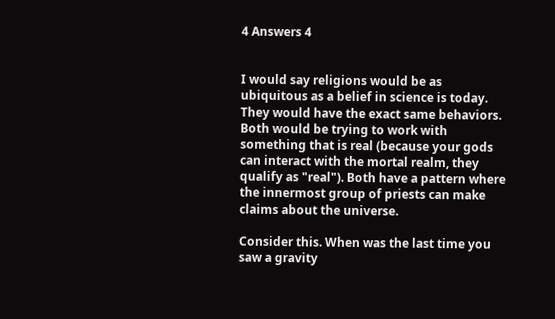4 Answers 4


I would say religions would be as ubiquitous as a belief in science is today. They would have the exact same behaviors. Both would be trying to work with something that is real (because your gods can interact with the mortal realm, they qualify as "real"). Both have a pattern where the innermost group of priests can make claims about the universe.

Consider this. When was the last time you saw a gravity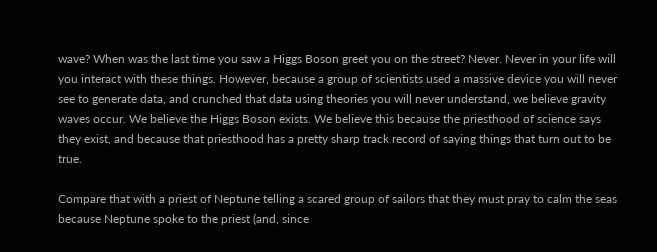wave? When was the last time you saw a Higgs Boson greet you on the street? Never. Never in your life will you interact with these things. However, because a group of scientists used a massive device you will never see to generate data, and crunched that data using theories you will never understand, we believe gravity waves occur. We believe the Higgs Boson exists. We believe this because the priesthood of science says they exist, and because that priesthood has a pretty sharp track record of saying things that turn out to be true.

Compare that with a priest of Neptune telling a scared group of sailors that they must pray to calm the seas because Neptune spoke to the priest (and, since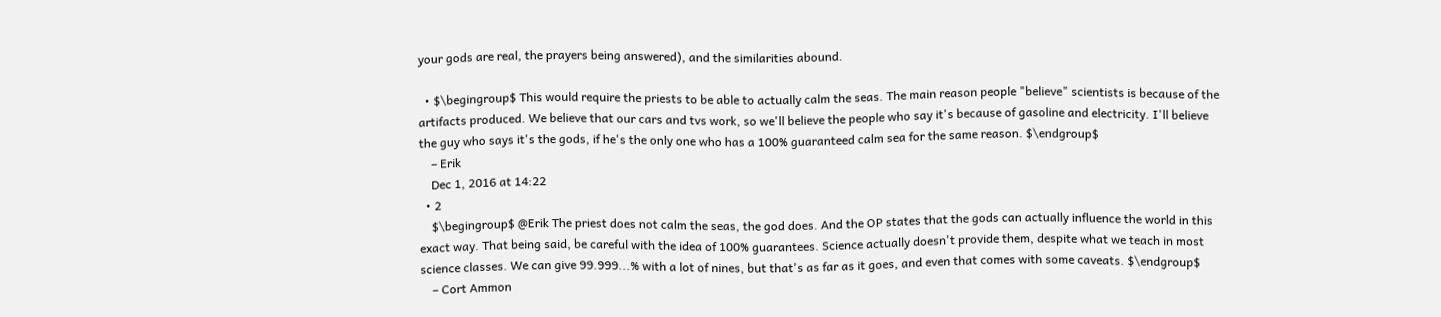your gods are real, the prayers being answered), and the similarities abound.

  • $\begingroup$ This would require the priests to be able to actually calm the seas. The main reason people "believe" scientists is because of the artifacts produced. We believe that our cars and tvs work, so we'll believe the people who say it's because of gasoline and electricity. I'll believe the guy who says it's the gods, if he's the only one who has a 100% guaranteed calm sea for the same reason. $\endgroup$
    – Erik
    Dec 1, 2016 at 14:22
  • 2
    $\begingroup$ @Erik The priest does not calm the seas, the god does. And the OP states that the gods can actually influence the world in this exact way. That being said, be careful with the idea of 100% guarantees. Science actually doesn't provide them, despite what we teach in most science classes. We can give 99.999...% with a lot of nines, but that's as far as it goes, and even that comes with some caveats. $\endgroup$
    – Cort Ammon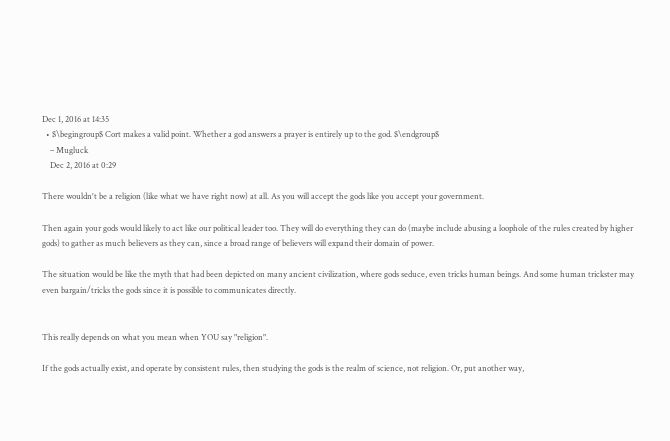Dec 1, 2016 at 14:35
  • $\begingroup$ Cort makes a valid point. Whether a god answers a prayer is entirely up to the god. $\endgroup$
    – Mugluck
    Dec 2, 2016 at 0:29

There wouldn't be a religion (like what we have right now) at all. As you will accept the gods like you accept your government.

Then again your gods would likely to act like our political leader too. They will do everything they can do (maybe include abusing a loophole of the rules created by higher gods) to gather as much believers as they can, since a broad range of believers will expand their domain of power.

The situation would be like the myth that had been depicted on many ancient civilization, where gods seduce, even tricks human beings. And some human trickster may even bargain/tricks the gods since it is possible to communicates directly.


This really depends on what you mean when YOU say "religion".

If the gods actually exist, and operate by consistent rules, then studying the gods is the realm of science, not religion. Or, put another way,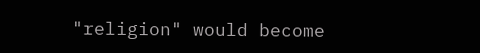"religion" would become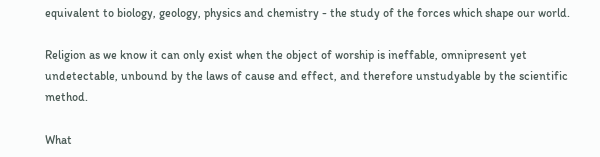equivalent to biology, geology, physics and chemistry - the study of the forces which shape our world.

Religion as we know it can only exist when the object of worship is ineffable, omnipresent yet undetectable, unbound by the laws of cause and effect, and therefore unstudyable by the scientific method.

What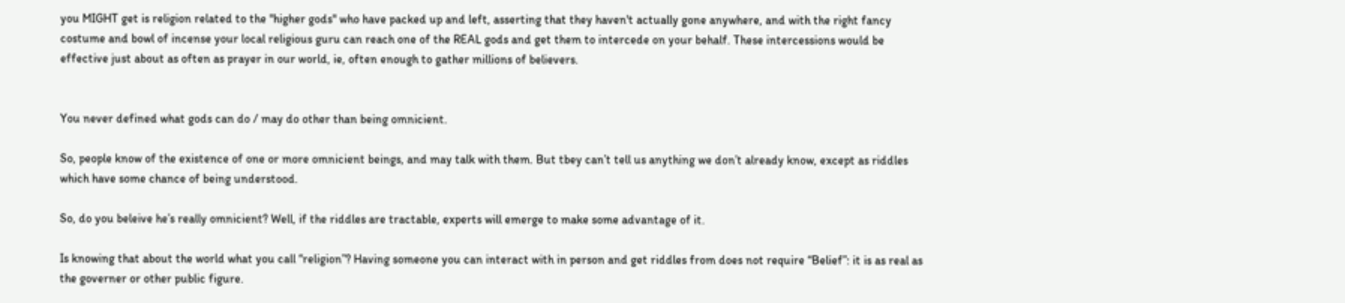you MIGHT get is religion related to the "higher gods" who have packed up and left, asserting that they haven't actually gone anywhere, and with the right fancy costume and bowl of incense your local religious guru can reach one of the REAL gods and get them to intercede on your behalf. These intercessions would be effective just about as often as prayer in our world, ie, often enough to gather millions of believers.


You never defined what gods can do / may do other than being omnicient.

So, people know of the existence of one or more omnicient beings, and may talk with them. But tbey can’t tell us anything we don’t already know, except as riddles which have some chance of being understood.

So, do you beleive he’s really omnicient? Well, if the riddles are tractable, experts will emerge to make some advantage of it.

Is knowing that about the world what you call “religion”? Having someone you can interact with in person and get riddles from does not require “Belief”: it is as real as the governer or other public figure.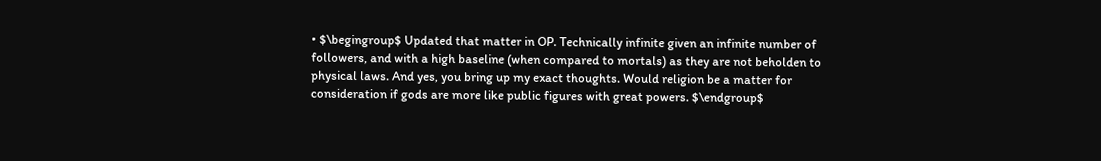• $\begingroup$ Updated that matter in OP. Technically infinite given an infinite number of followers, and with a high baseline (when compared to mortals) as they are not beholden to physical laws. And yes, you bring up my exact thoughts. Would religion be a matter for consideration if gods are more like public figures with great powers. $\endgroup$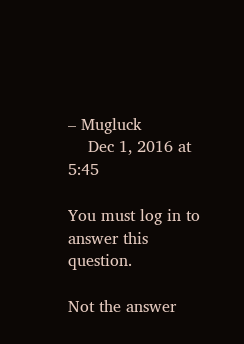– Mugluck
    Dec 1, 2016 at 5:45

You must log in to answer this question.

Not the answer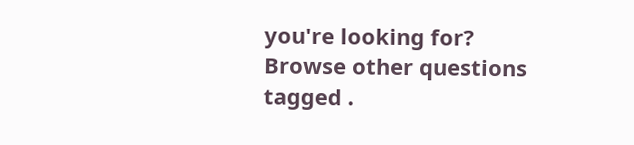you're looking for? Browse other questions tagged .